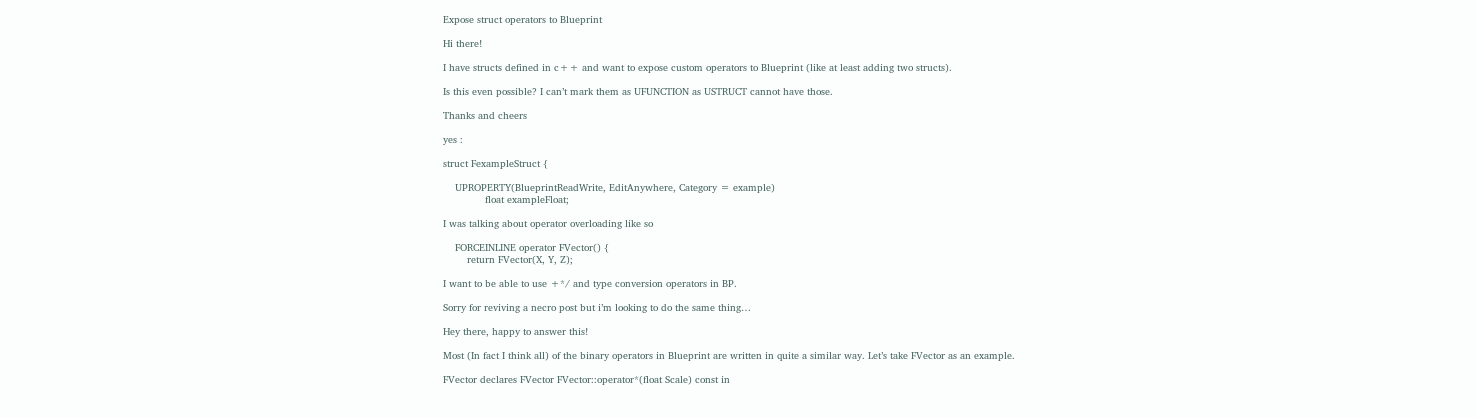Expose struct operators to Blueprint

Hi there!

I have structs defined in c++ and want to expose custom operators to Blueprint (like at least adding two structs).

Is this even possible? I can’t mark them as UFUNCTION as USTRUCT cannot have those.

Thanks and cheers

yes :

struct FexampleStruct {

    UPROPERTY(BlueprintReadWrite, EditAnywhere, Category = example)
              float exampleFloat;

I was talking about operator overloading like so

    FORCEINLINE operator FVector() {
        return FVector(X, Y, Z);

I want to be able to use +*/ and type conversion operators in BP.

Sorry for reviving a necro post but i’m looking to do the same thing…

Hey there, happy to answer this!

Most (In fact I think all) of the binary operators in Blueprint are written in quite a similar way. Let’s take FVector as an example.

FVector declares FVector FVector::operator*(float Scale) const in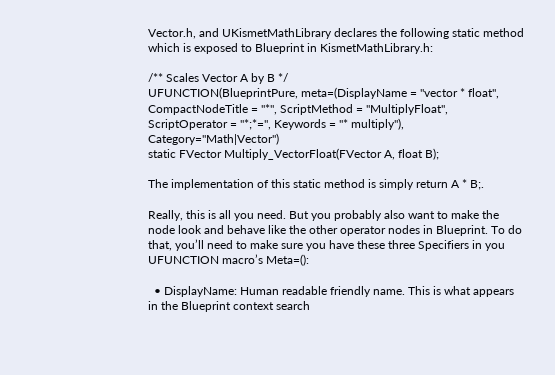Vector.h, and UKismetMathLibrary declares the following static method which is exposed to Blueprint in KismetMathLibrary.h:

/** Scales Vector A by B */
UFUNCTION(BlueprintPure, meta=(DisplayName = "vector * float", CompactNodeTitle = "*", ScriptMethod = "MultiplyFloat", ScriptOperator = "*;*=", Keywords = "* multiply"), Category="Math|Vector")
static FVector Multiply_VectorFloat(FVector A, float B);

The implementation of this static method is simply return A * B;.

Really, this is all you need. But you probably also want to make the node look and behave like the other operator nodes in Blueprint. To do that, you’ll need to make sure you have these three Specifiers in you UFUNCTION macro’s Meta=():

  • DisplayName: Human readable friendly name. This is what appears in the Blueprint context search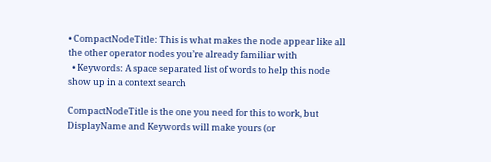• CompactNodeTitle: This is what makes the node appear like all the other operator nodes you’re already familiar with
  • Keywords: A space separated list of words to help this node show up in a context search

CompactNodeTitle is the one you need for this to work, but DisplayName and Keywords will make yours (or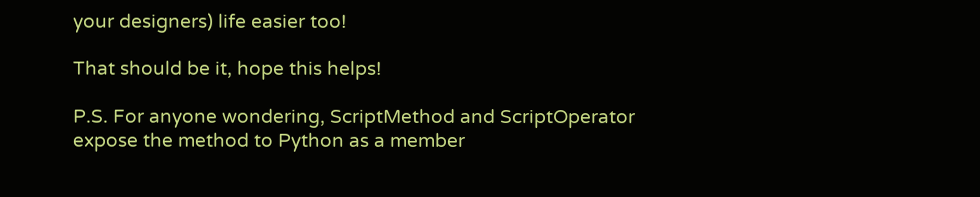your designers) life easier too!

That should be it, hope this helps!

P.S. For anyone wondering, ScriptMethod and ScriptOperator expose the method to Python as a member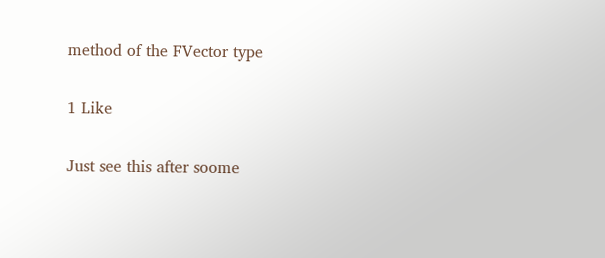method of the FVector type

1 Like

Just see this after soome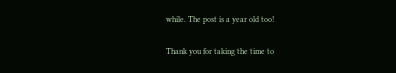while. The post is a year old too!

Thank you for taking the time to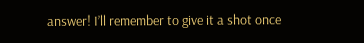answer! I’ll remember to give it a shot once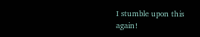I stumble upon this again!